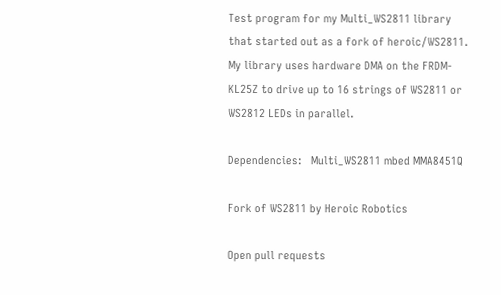Test program for my Multi_WS2811 library that started out as a fork of heroic/WS2811. My library uses hardware DMA on the FRDM-KL25Z to drive up to 16 strings of WS2811 or WS2812 LEDs in parallel.

Dependencies:   Multi_WS2811 mbed MMA8451Q

Fork of WS2811 by Heroic Robotics

Open pull requests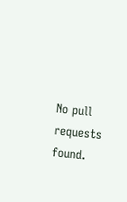No pull requests found.